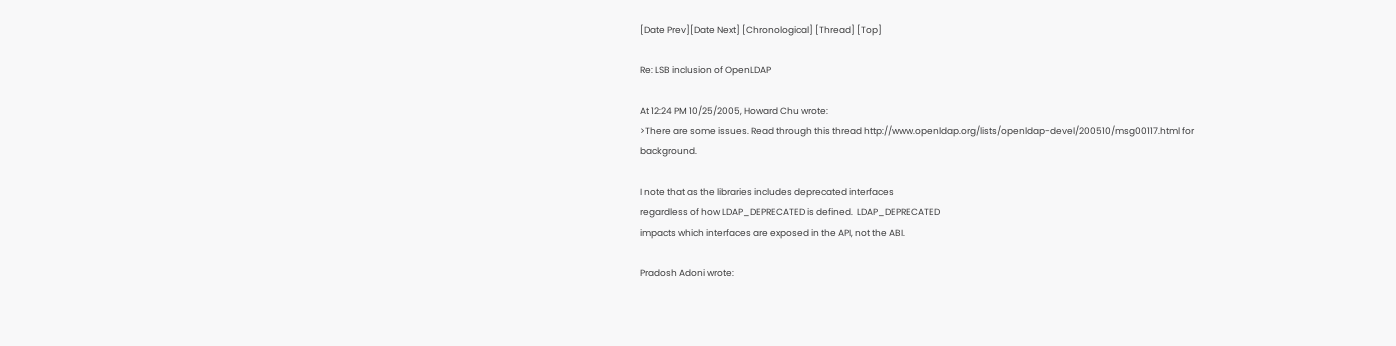[Date Prev][Date Next] [Chronological] [Thread] [Top]

Re: LSB inclusion of OpenLDAP

At 12:24 PM 10/25/2005, Howard Chu wrote:
>There are some issues. Read through this thread http://www.openldap.org/lists/openldap-devel/200510/msg00117.html for background.

I note that as the libraries includes deprecated interfaces
regardless of how LDAP_DEPRECATED is defined.  LDAP_DEPRECATED
impacts which interfaces are exposed in the API, not the ABI.

Pradosh Adoni wrote: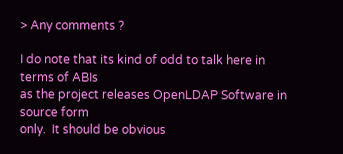> Any comments ?

I do note that its kind of odd to talk here in terms of ABIs
as the project releases OpenLDAP Software in source form
only.  It should be obvious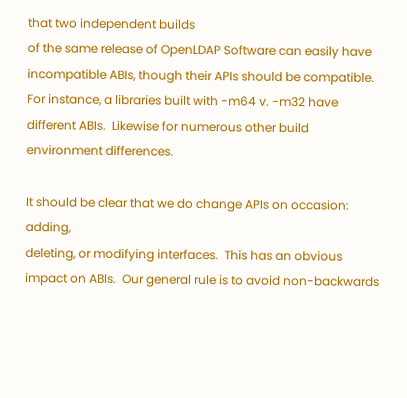that two independent builds
of the same release of OpenLDAP Software can easily have
incompatible ABIs, though their APIs should be compatible.
For instance, a libraries built with -m64 v. -m32 have
different ABIs.  Likewise for numerous other build
environment differences.

It should be clear that we do change APIs on occasion: adding,
deleting, or modifying interfaces.  This has an obvious
impact on ABIs.  Our general rule is to avoid non-backwards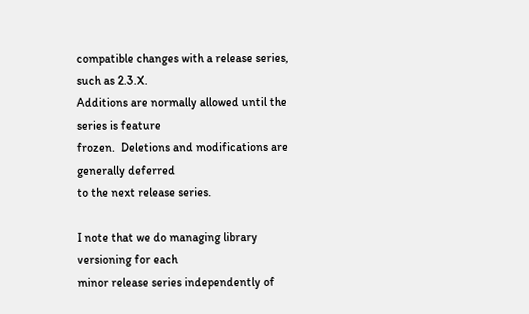compatible changes with a release series, such as 2.3.X.
Additions are normally allowed until the series is feature
frozen.  Deletions and modifications are generally deferred
to the next release series.

I note that we do managing library versioning for each
minor release series independently of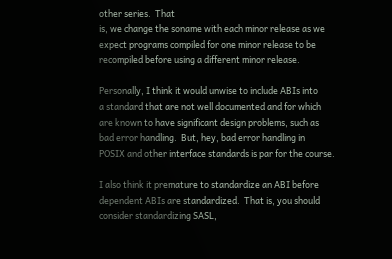other series.  That
is, we change the soname with each minor release as we
expect programs compiled for one minor release to be
recompiled before using a different minor release.

Personally, I think it would unwise to include ABIs into
a standard that are not well documented and for which
are known to have significant design problems, such as
bad error handling.  But, hey, bad error handling in
POSIX and other interface standards is par for the course.

I also think it premature to standardize an ABI before
dependent ABIs are standardized.  That is, you should
consider standardizing SASL,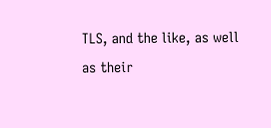TLS, and the like, as well
as their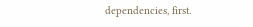dependencies, first.